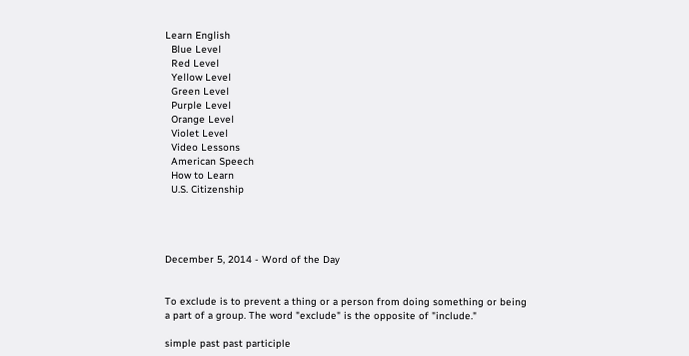Learn English
  Blue Level
  Red Level
  Yellow Level
  Green Level
  Purple Level
  Orange Level
  Violet Level
  Video Lessons
  American Speech
  How to Learn
  U.S. Citizenship




December 5, 2014 - Word of the Day


To exclude is to prevent a thing or a person from doing something or being a part of a group. The word "exclude" is the opposite of "include."

simple past past participle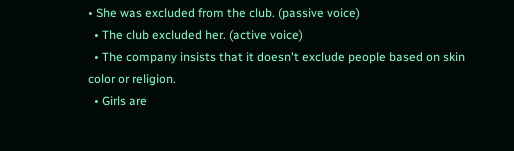• She was excluded from the club. (passive voice)
  • The club excluded her. (active voice)
  • The company insists that it doesn't exclude people based on skin color or religion.
  • Girls are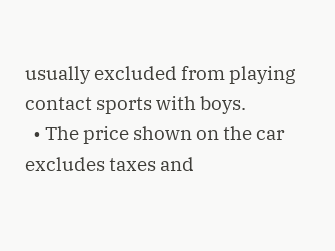usually excluded from playing contact sports with boys.
  • The price shown on the car excludes taxes and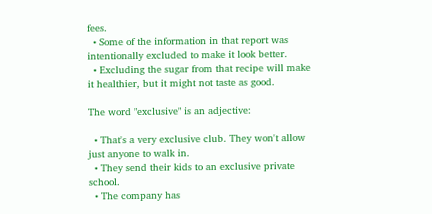fees.
  • Some of the information in that report was intentionally excluded to make it look better.
  • Excluding the sugar from that recipe will make it healthier, but it might not taste as good.

The word "exclusive" is an adjective:

  • That's a very exclusive club. They won't allow just anyone to walk in.
  • They send their kids to an exclusive private school.
  • The company has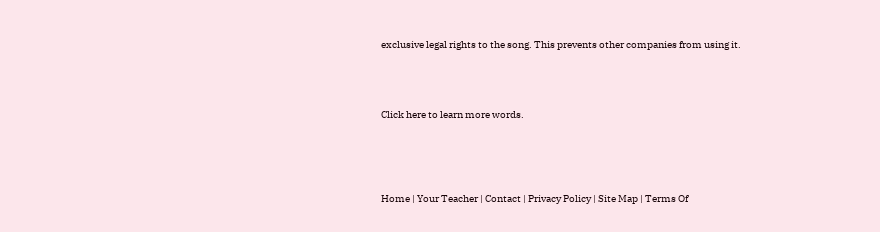exclusive legal rights to the song. This prevents other companies from using it.




Click here to learn more words.





Home | Your Teacher | Contact | Privacy Policy | Site Map | Terms Of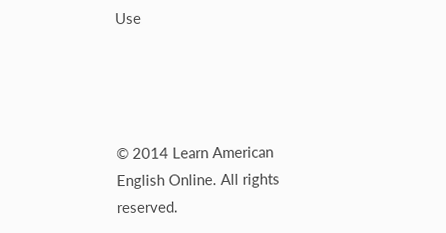Use




© 2014 Learn American English Online. All rights reserved.